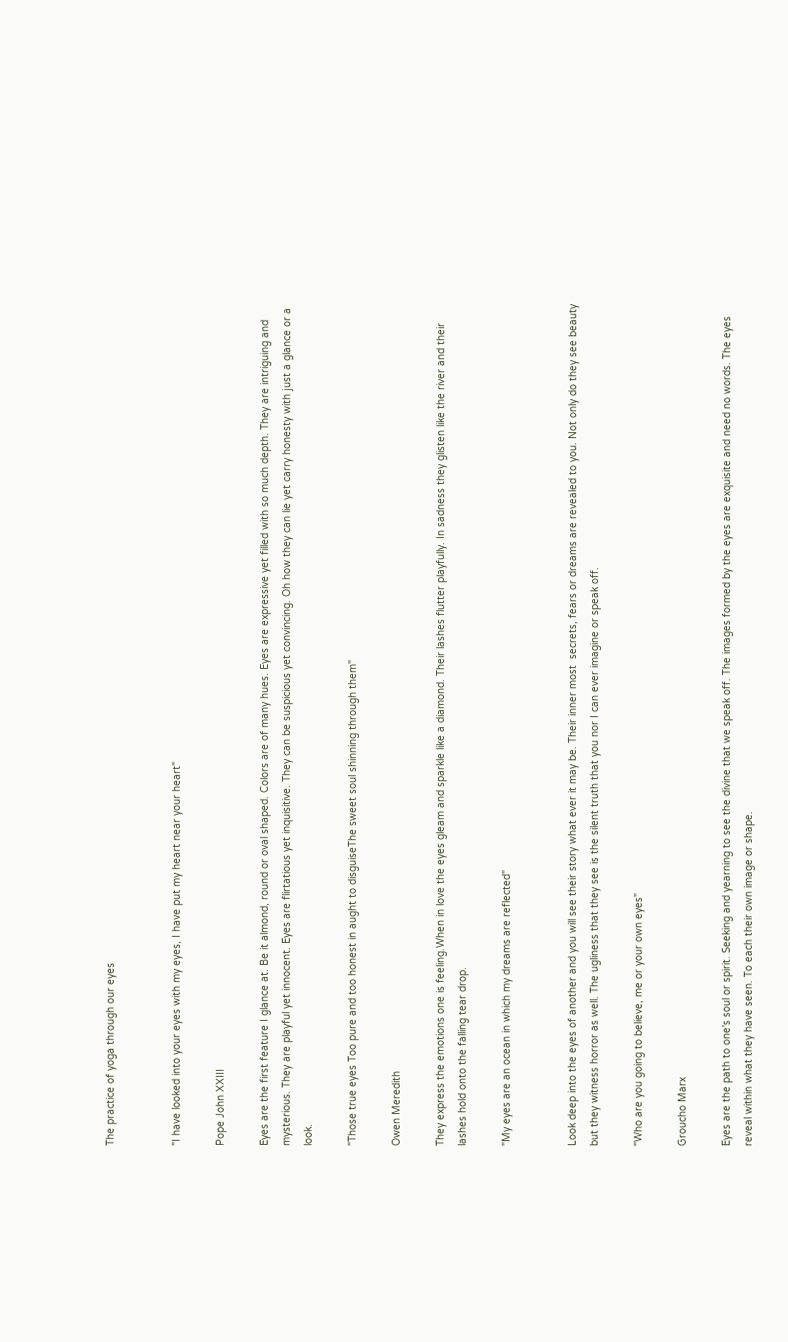The practice of yoga through our eyes


"I have looked into your eyes with my eyes, I have put my heart near your heart"

Pope John XXIII

Eyes are the first feature I glance at. Be it almond, round or oval shaped. Colors are of many hues. Eyes are expressive yet filled with so much depth. They are intriguing and mysterious. They are playful yet innocent. Eyes are flirtatious yet inquisitive. They can be suspicious yet convincing. Oh how they can lie yet carry honesty with just a glance or a look.

"Those true eyes Too pure and too honest in aught to disguiseThe sweet soul shinning through them"

Owen Meredith

They express the emotions one is feeling.When in love the eyes gleam and sparkle like a diamond. Their lashes flutter playfully. In sadness they glisten like the river and their lashes hold onto the falling tear drop.

"My eyes are an ocean in which my dreams are reflected"


Look deep into the eyes of another and you will see their story what ever it may be. Their inner most  secrets, fears or dreams are revealed to you. Not only do they see beauty but they witness horror as well. The ugliness that they see is the silent truth that you nor I can ever imagine or speak off.

"Who are you going to believe, me or your own eyes"

Groucho Marx

Eyes are the path to one's soul or spirit. Seeking and yearning to see the divine that we speak off. The images formed by the eyes are exquisite and need no words. The eyes reveal within what they have seen. To each their own image or shape.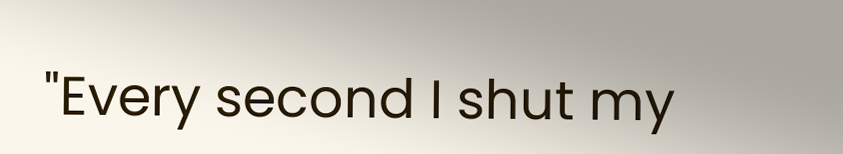"Every second I shut my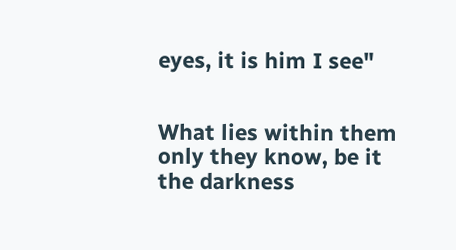eyes, it is him I see"


What lies within them only they know, be it the darkness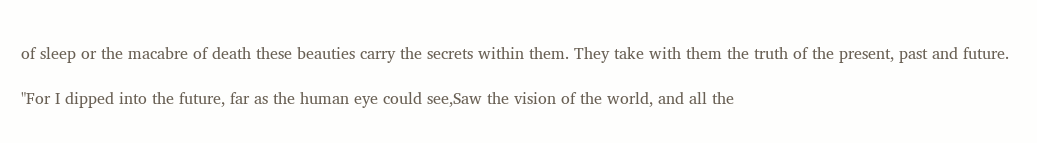of sleep or the macabre of death these beauties carry the secrets within them. They take with them the truth of the present, past and future.

"For I dipped into the future, far as the human eye could see,Saw the vision of the world, and all the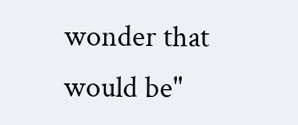wonder that would be"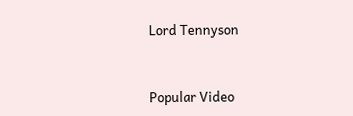Lord Tennyson


Popular Video